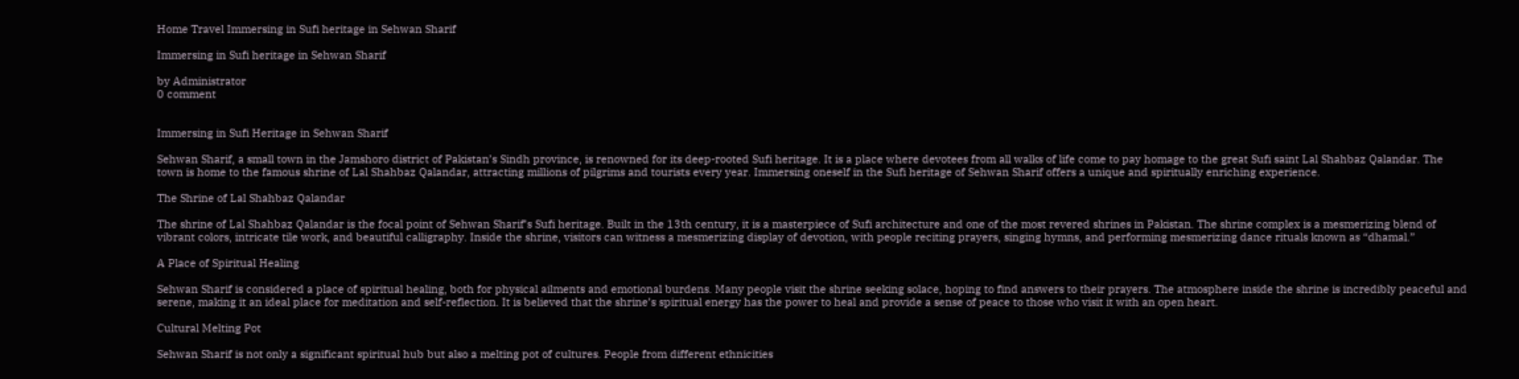Home Travel Immersing in Sufi heritage in Sehwan Sharif

Immersing in Sufi heritage in Sehwan Sharif

by Administrator
0 comment


Immersing in Sufi Heritage in Sehwan Sharif

Sehwan Sharif, a small town in the Jamshoro district of Pakistan’s Sindh province, is renowned for its deep-rooted Sufi heritage. It is a place where devotees from all walks of life come to pay homage to the great Sufi saint Lal Shahbaz Qalandar. The town is home to the famous shrine of Lal Shahbaz Qalandar, attracting millions of pilgrims and tourists every year. Immersing oneself in the Sufi heritage of Sehwan Sharif offers a unique and spiritually enriching experience.

The Shrine of Lal Shahbaz Qalandar

The shrine of Lal Shahbaz Qalandar is the focal point of Sehwan Sharif’s Sufi heritage. Built in the 13th century, it is a masterpiece of Sufi architecture and one of the most revered shrines in Pakistan. The shrine complex is a mesmerizing blend of vibrant colors, intricate tile work, and beautiful calligraphy. Inside the shrine, visitors can witness a mesmerizing display of devotion, with people reciting prayers, singing hymns, and performing mesmerizing dance rituals known as “dhamal.”

A Place of Spiritual Healing

Sehwan Sharif is considered a place of spiritual healing, both for physical ailments and emotional burdens. Many people visit the shrine seeking solace, hoping to find answers to their prayers. The atmosphere inside the shrine is incredibly peaceful and serene, making it an ideal place for meditation and self-reflection. It is believed that the shrine’s spiritual energy has the power to heal and provide a sense of peace to those who visit it with an open heart.

Cultural Melting Pot

Sehwan Sharif is not only a significant spiritual hub but also a melting pot of cultures. People from different ethnicities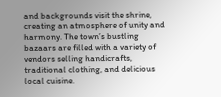and backgrounds visit the shrine, creating an atmosphere of unity and harmony. The town’s bustling bazaars are filled with a variety of vendors selling handicrafts, traditional clothing, and delicious local cuisine.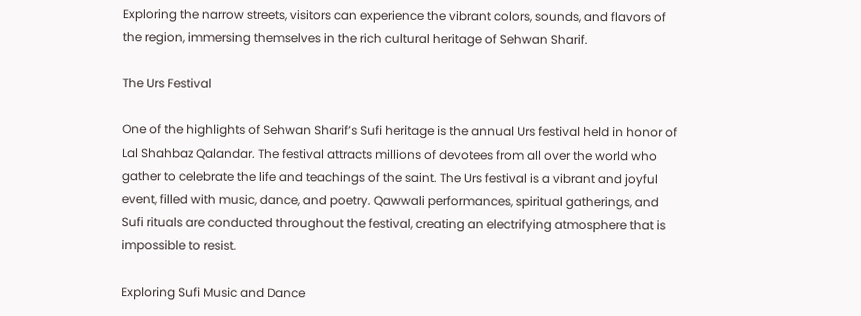Exploring the narrow streets, visitors can experience the vibrant colors, sounds, and flavors of the region, immersing themselves in the rich cultural heritage of Sehwan Sharif.

The Urs Festival

One of the highlights of Sehwan Sharif’s Sufi heritage is the annual Urs festival held in honor of Lal Shahbaz Qalandar. The festival attracts millions of devotees from all over the world who gather to celebrate the life and teachings of the saint. The Urs festival is a vibrant and joyful event, filled with music, dance, and poetry. Qawwali performances, spiritual gatherings, and Sufi rituals are conducted throughout the festival, creating an electrifying atmosphere that is impossible to resist.

Exploring Sufi Music and Dance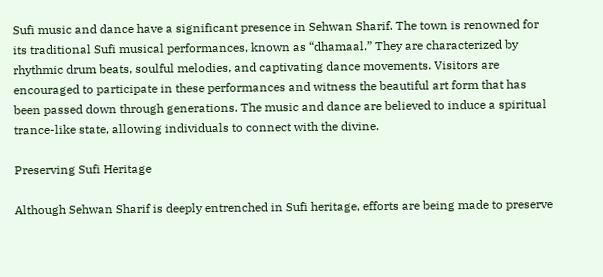Sufi music and dance have a significant presence in Sehwan Sharif. The town is renowned for its traditional Sufi musical performances, known as “dhamaal.” They are characterized by rhythmic drum beats, soulful melodies, and captivating dance movements. Visitors are encouraged to participate in these performances and witness the beautiful art form that has been passed down through generations. The music and dance are believed to induce a spiritual trance-like state, allowing individuals to connect with the divine.

Preserving Sufi Heritage

Although Sehwan Sharif is deeply entrenched in Sufi heritage, efforts are being made to preserve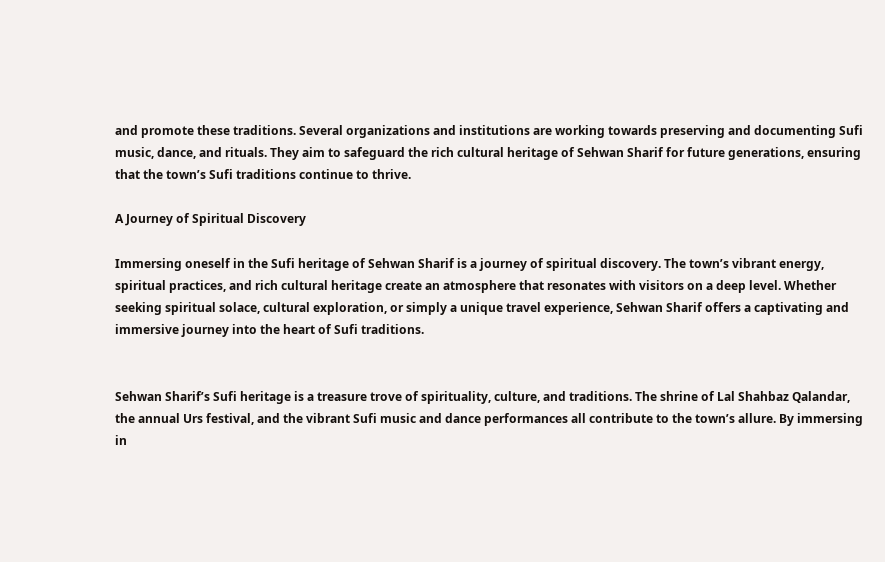and promote these traditions. Several organizations and institutions are working towards preserving and documenting Sufi music, dance, and rituals. They aim to safeguard the rich cultural heritage of Sehwan Sharif for future generations, ensuring that the town’s Sufi traditions continue to thrive.

A Journey of Spiritual Discovery

Immersing oneself in the Sufi heritage of Sehwan Sharif is a journey of spiritual discovery. The town’s vibrant energy, spiritual practices, and rich cultural heritage create an atmosphere that resonates with visitors on a deep level. Whether seeking spiritual solace, cultural exploration, or simply a unique travel experience, Sehwan Sharif offers a captivating and immersive journey into the heart of Sufi traditions.


Sehwan Sharif’s Sufi heritage is a treasure trove of spirituality, culture, and traditions. The shrine of Lal Shahbaz Qalandar, the annual Urs festival, and the vibrant Sufi music and dance performances all contribute to the town’s allure. By immersing in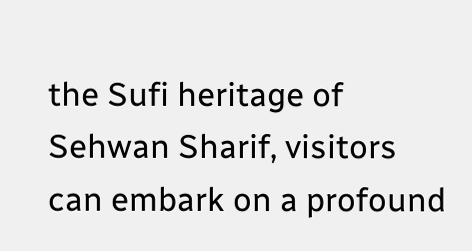the Sufi heritage of Sehwan Sharif, visitors can embark on a profound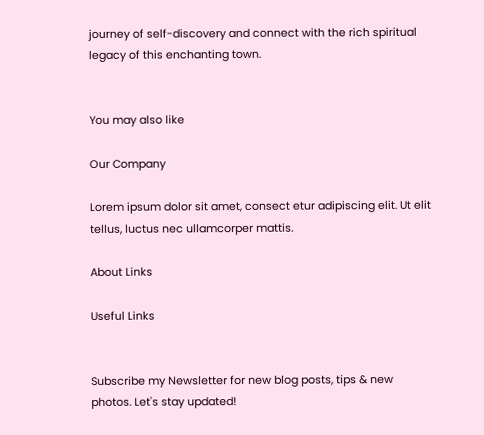journey of self-discovery and connect with the rich spiritual legacy of this enchanting town.


You may also like

Our Company

Lorem ipsum dolor sit amet, consect etur adipiscing elit. Ut elit tellus, luctus nec ullamcorper mattis.

About Links

Useful Links


Subscribe my Newsletter for new blog posts, tips & new photos. Let's stay updated!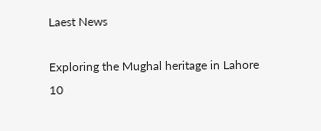Laest News

Exploring the Mughal heritage in Lahore 10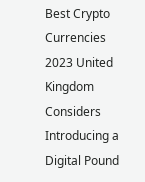Best Crypto Currencies 2023 United Kingdom Considers Introducing a Digital Pound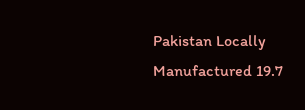Pakistan Locally Manufactured 19.7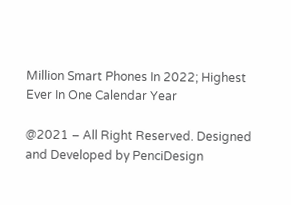Million Smart Phones In 2022; Highest Ever In One Calendar Year

@2021 – All Right Reserved. Designed and Developed by PenciDesign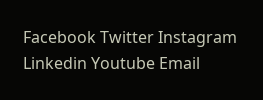Facebook Twitter Instagram Linkedin Youtube Email